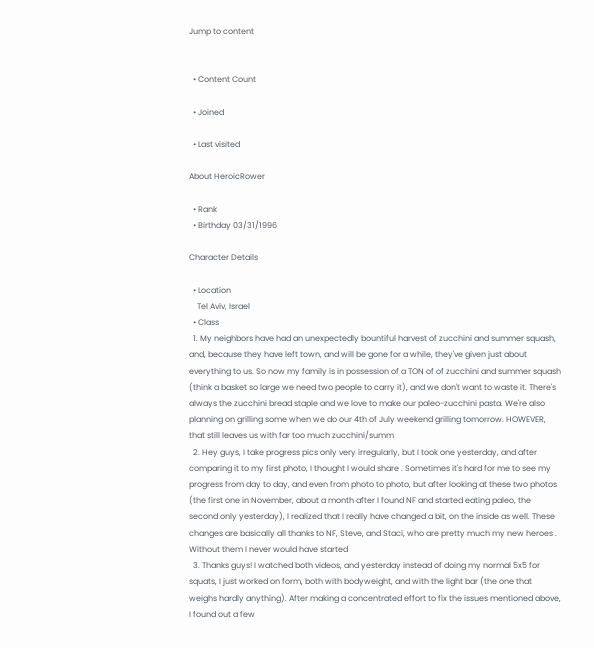Jump to content


  • Content Count

  • Joined

  • Last visited

About HeroicRower

  • Rank
  • Birthday 03/31/1996

Character Details

  • Location
    Tel Aviv, Israel
  • Class
  1. My neighbors have had an unexpectedly bountiful harvest of zucchini and summer squash, and, because they have left town, and will be gone for a while, they've given just about everything to us. So now my family is in possession of a TON of of zucchini and summer squash (think a basket so large we need two people to carry it), and we don't want to waste it. There's always the zucchini bread staple and we love to make our paleo-zucchini pasta. We're also planning on grilling some when we do our 4th of July weekend grilling tomorrow. HOWEVER, that still leaves us with far too much zucchini/summ
  2. Hey guys, I take progress pics only very irregularly, but I took one yesterday, and after comparing it to my first photo, I thought I would share . Sometimes it's hard for me to see my progress from day to day, and even from photo to photo, but after looking at these two photos (the first one in November, about a month after I found NF and started eating paleo, the second only yesterday), I realized that I really have changed a bit, on the inside as well. These changes are basically all thanks to NF, Steve, and Staci, who are pretty much my new heroes . Without them I never would have started
  3. Thanks guys! I watched both videos, and yesterday instead of doing my normal 5x5 for squats, I just worked on form, both with bodyweight, and with the light bar (the one that weighs hardly anything). After making a concentrated effort to fix the issues mentioned above, I found out a few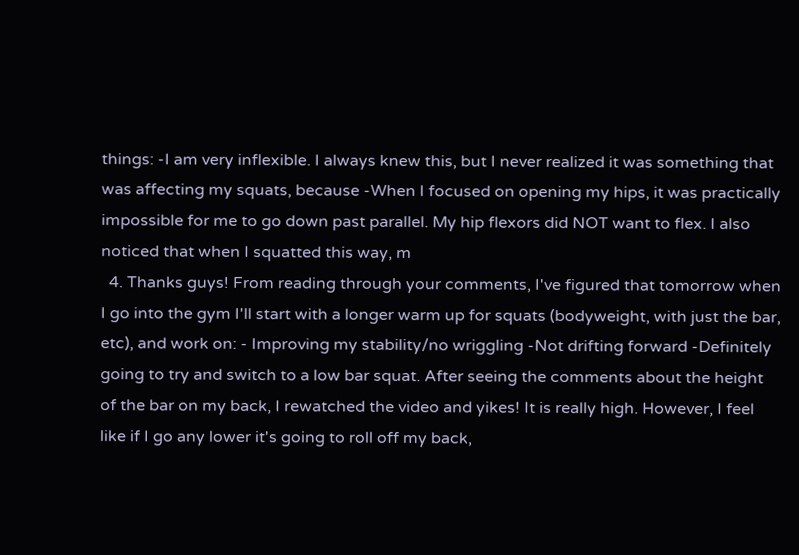things: -I am very inflexible. I always knew this, but I never realized it was something that was affecting my squats, because -When I focused on opening my hips, it was practically impossible for me to go down past parallel. My hip flexors did NOT want to flex. I also noticed that when I squatted this way, m
  4. Thanks guys! From reading through your comments, I've figured that tomorrow when I go into the gym I'll start with a longer warm up for squats (bodyweight, with just the bar, etc), and work on: - Improving my stability/no wriggling -Not drifting forward -Definitely going to try and switch to a low bar squat. After seeing the comments about the height of the bar on my back, I rewatched the video and yikes! It is really high. However, I feel like if I go any lower it's going to roll off my back,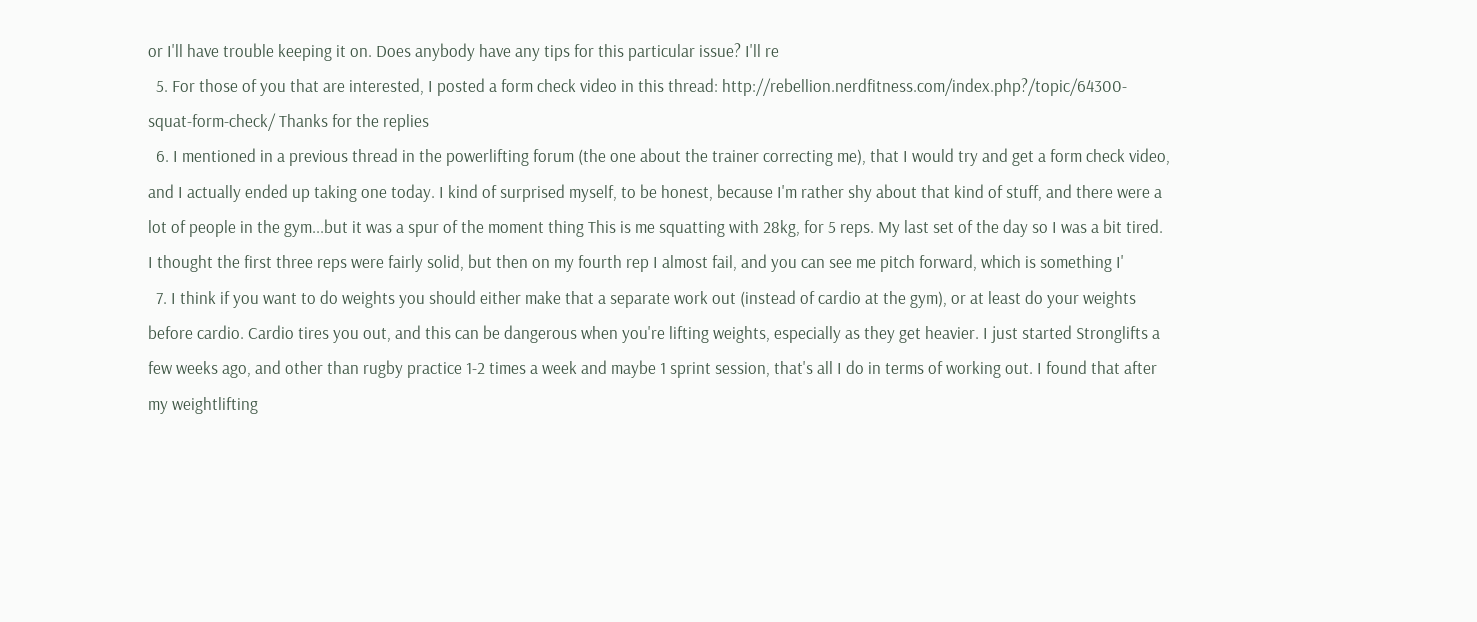or I'll have trouble keeping it on. Does anybody have any tips for this particular issue? I'll re
  5. For those of you that are interested, I posted a form check video in this thread: http://rebellion.nerdfitness.com/index.php?/topic/64300-squat-form-check/ Thanks for the replies
  6. I mentioned in a previous thread in the powerlifting forum (the one about the trainer correcting me), that I would try and get a form check video, and I actually ended up taking one today. I kind of surprised myself, to be honest, because I'm rather shy about that kind of stuff, and there were a lot of people in the gym...but it was a spur of the moment thing This is me squatting with 28kg, for 5 reps. My last set of the day so I was a bit tired. I thought the first three reps were fairly solid, but then on my fourth rep I almost fail, and you can see me pitch forward, which is something I'
  7. I think if you want to do weights you should either make that a separate work out (instead of cardio at the gym), or at least do your weights before cardio. Cardio tires you out, and this can be dangerous when you're lifting weights, especially as they get heavier. I just started Stronglifts a few weeks ago, and other than rugby practice 1-2 times a week and maybe 1 sprint session, that's all I do in terms of working out. I found that after my weightlifting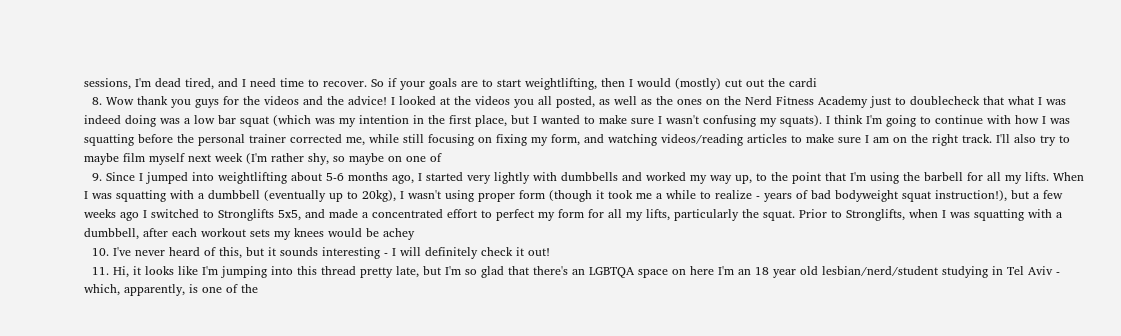sessions, I'm dead tired, and I need time to recover. So if your goals are to start weightlifting, then I would (mostly) cut out the cardi
  8. Wow thank you guys for the videos and the advice! I looked at the videos you all posted, as well as the ones on the Nerd Fitness Academy just to doublecheck that what I was indeed doing was a low bar squat (which was my intention in the first place, but I wanted to make sure I wasn't confusing my squats). I think I'm going to continue with how I was squatting before the personal trainer corrected me, while still focusing on fixing my form, and watching videos/reading articles to make sure I am on the right track. I'll also try to maybe film myself next week (I'm rather shy, so maybe on one of
  9. Since I jumped into weightlifting about 5-6 months ago, I started very lightly with dumbbells and worked my way up, to the point that I'm using the barbell for all my lifts. When I was squatting with a dumbbell (eventually up to 20kg), I wasn't using proper form (though it took me a while to realize - years of bad bodyweight squat instruction!), but a few weeks ago I switched to Stronglifts 5x5, and made a concentrated effort to perfect my form for all my lifts, particularly the squat. Prior to Stronglifts, when I was squatting with a dumbbell, after each workout sets my knees would be achey
  10. I've never heard of this, but it sounds interesting - I will definitely check it out!
  11. Hi, it looks like I'm jumping into this thread pretty late, but I'm so glad that there's an LGBTQA space on here I'm an 18 year old lesbian/nerd/student studying in Tel Aviv - which, apparently, is one of the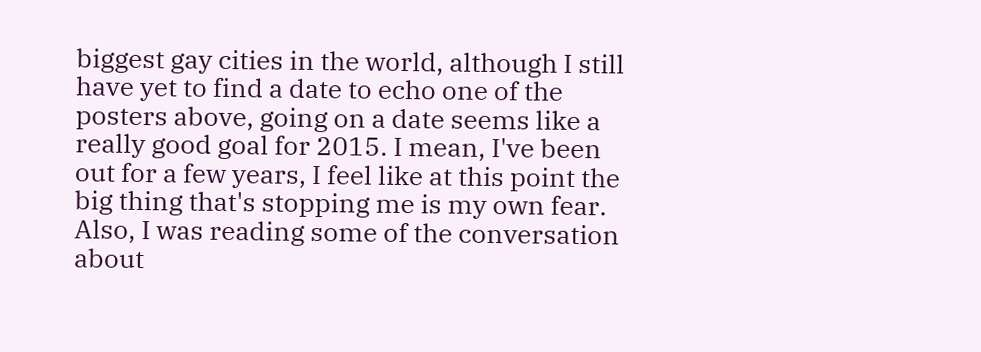biggest gay cities in the world, although I still have yet to find a date to echo one of the posters above, going on a date seems like a really good goal for 2015. I mean, I've been out for a few years, I feel like at this point the big thing that's stopping me is my own fear. Also, I was reading some of the conversation about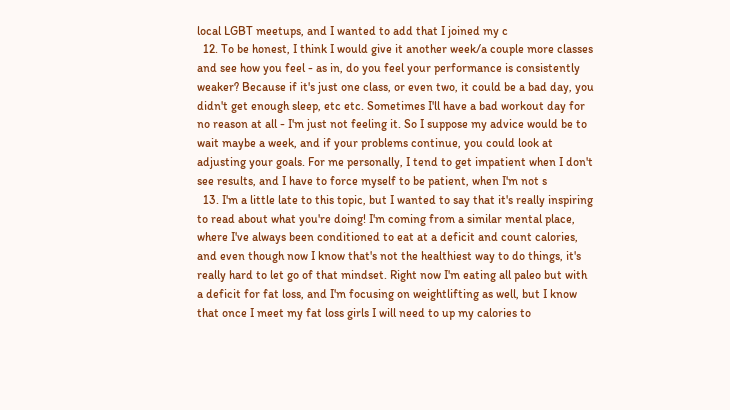local LGBT meetups, and I wanted to add that I joined my c
  12. To be honest, I think I would give it another week/a couple more classes and see how you feel - as in, do you feel your performance is consistently weaker? Because if it's just one class, or even two, it could be a bad day, you didn't get enough sleep, etc etc. Sometimes I'll have a bad workout day for no reason at all - I'm just not feeling it. So I suppose my advice would be to wait maybe a week, and if your problems continue, you could look at adjusting your goals. For me personally, I tend to get impatient when I don't see results, and I have to force myself to be patient, when I'm not s
  13. I'm a little late to this topic, but I wanted to say that it's really inspiring to read about what you're doing! I'm coming from a similar mental place, where I've always been conditioned to eat at a deficit and count calories, and even though now I know that's not the healthiest way to do things, it's really hard to let go of that mindset. Right now I'm eating all paleo but with a deficit for fat loss, and I'm focusing on weightlifting as well, but I know that once I meet my fat loss girls I will need to up my calories to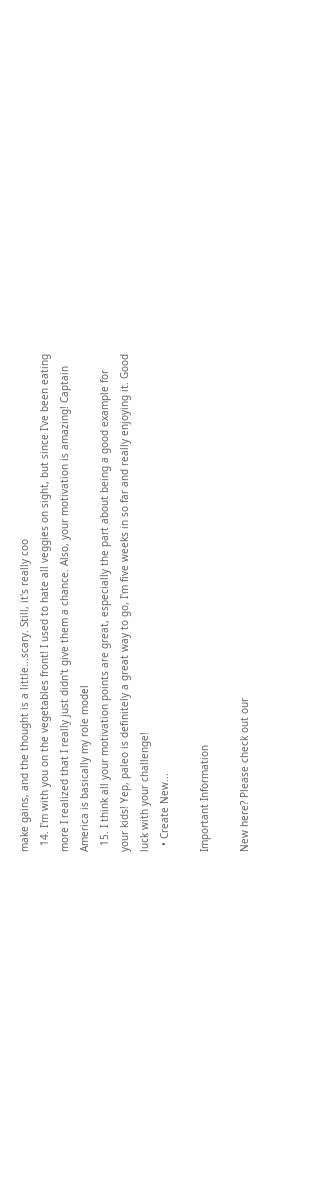make gains, and the thought is a little...scary. Still, it's really coo
  14. I'm with you on the vegetables front! I used to hate all veggies on sight, but since I've been eating more I realized that I really just didn't give them a chance. Also, your motivation is amazing! Captain America is basically my role model
  15. I think all your motivation points are great, especially the part about being a good example for your kids! Yep, paleo is definitely a great way to go, I'm five weeks in so far and really enjoying it. Good luck with your challenge!
  • Create New...

Important Information

New here? Please check out our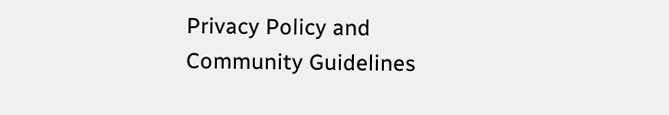Privacy Policy and Community Guidelines